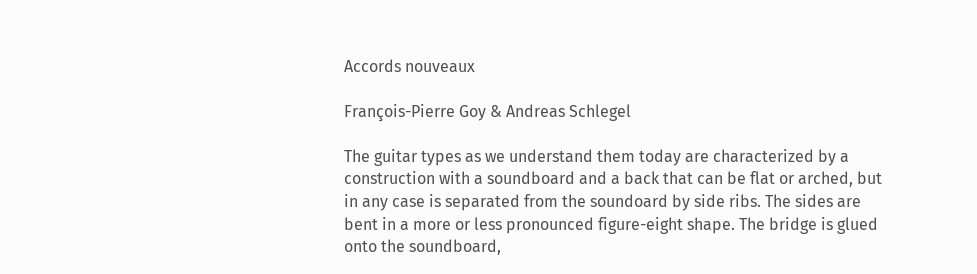Accords nouveaux

François-Pierre Goy & Andreas Schlegel

The guitar types as we understand them today are characterized by a construction with a soundboard and a back that can be flat or arched, but in any case is separated from the soundoard by side ribs. The sides are bent in a more or less pronounced figure-eight shape. The bridge is glued onto the soundboard,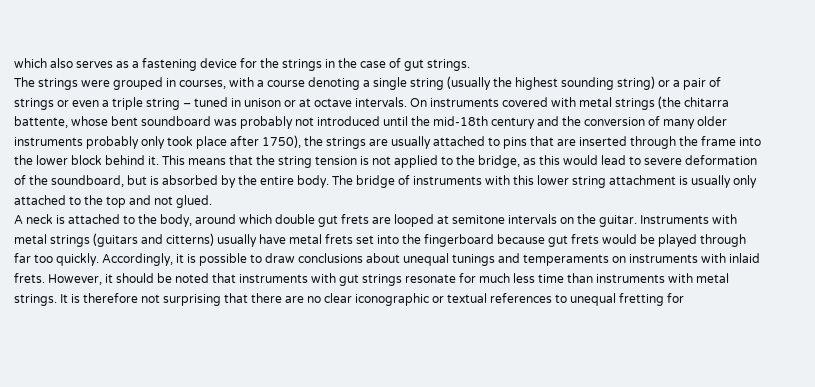which also serves as a fastening device for the strings in the case of gut strings.
The strings were grouped in courses, with a course denoting a single string (usually the highest sounding string) or a pair of strings or even a triple string – tuned in unison or at octave intervals. On instruments covered with metal strings (the chitarra battente, whose bent soundboard was probably not introduced until the mid-18th century and the conversion of many older instruments probably only took place after 1750), the strings are usually attached to pins that are inserted through the frame into the lower block behind it. This means that the string tension is not applied to the bridge, as this would lead to severe deformation of the soundboard, but is absorbed by the entire body. The bridge of instruments with this lower string attachment is usually only attached to the top and not glued.
A neck is attached to the body, around which double gut frets are looped at semitone intervals on the guitar. Instruments with metal strings (guitars and citterns) usually have metal frets set into the fingerboard because gut frets would be played through far too quickly. Accordingly, it is possible to draw conclusions about unequal tunings and temperaments on instruments with inlaid frets. However, it should be noted that instruments with gut strings resonate for much less time than instruments with metal strings. It is therefore not surprising that there are no clear iconographic or textual references to unequal fretting for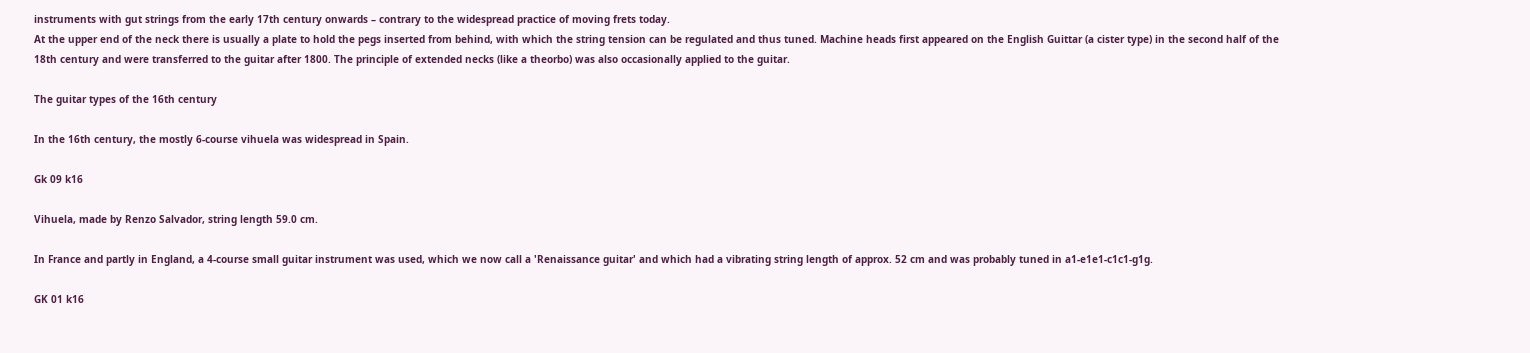instruments with gut strings from the early 17th century onwards – contrary to the widespread practice of moving frets today.
At the upper end of the neck there is usually a plate to hold the pegs inserted from behind, with which the string tension can be regulated and thus tuned. Machine heads first appeared on the English Guittar (a cister type) in the second half of the 18th century and were transferred to the guitar after 1800. The principle of extended necks (like a theorbo) was also occasionally applied to the guitar.

The guitar types of the 16th century

In the 16th century, the mostly 6-course vihuela was widespread in Spain.

Gk 09 k16

Vihuela, made by Renzo Salvador, string length 59.0 cm.

In France and partly in England, a 4-course small guitar instrument was used, which we now call a 'Renaissance guitar' and which had a vibrating string length of approx. 52 cm and was probably tuned in a1-e1e1-c1c1-g1g.

GK 01 k16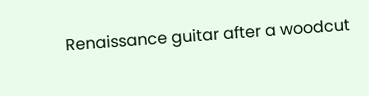Renaissance guitar after a woodcut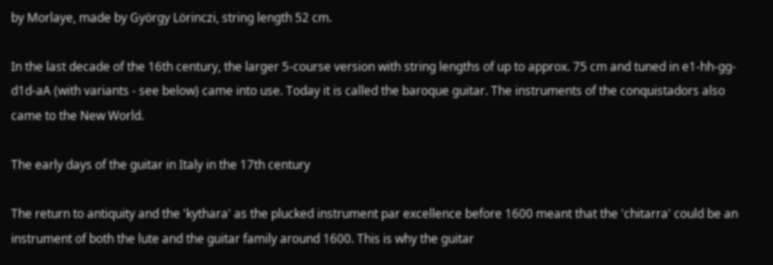by Morlaye, made by György Lörinczi, string length 52 cm.

In the last decade of the 16th century, the larger 5-course version with string lengths of up to approx. 75 cm and tuned in e1-hh-gg-d1d-aA (with variants - see below) came into use. Today it is called the baroque guitar. The instruments of the conquistadors also came to the New World.

The early days of the guitar in Italy in the 17th century

The return to antiquity and the 'kythara' as the plucked instrument par excellence before 1600 meant that the 'chitarra' could be an instrument of both the lute and the guitar family around 1600. This is why the guitar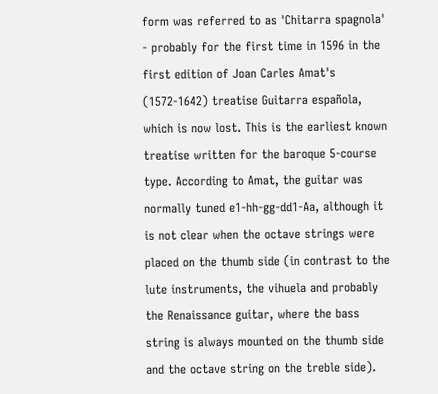form was referred to as 'Chitarra spagnola' - probably for the first time in 1596 in the first edition of Joan Carles Amat's (1572-1642) treatise Guitarra española, which is now lost. This is the earliest known treatise written for the baroque 5-course type. According to Amat, the guitar was normally tuned e1-hh-gg-dd1-Aa, although it is not clear when the octave strings were placed on the thumb side (in contrast to the lute instruments, the vihuela and probably the Renaissance guitar, where the bass string is always mounted on the thumb side and the octave string on the treble side).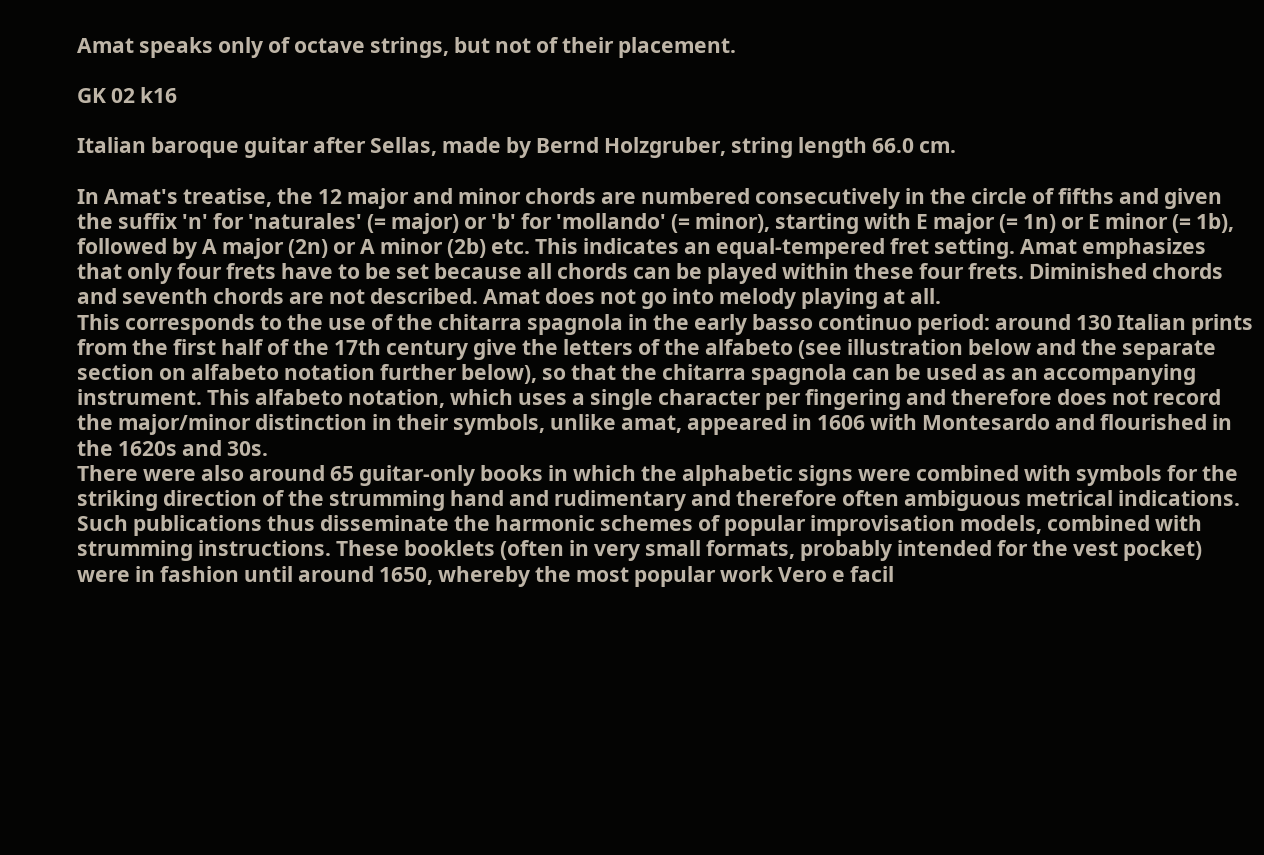Amat speaks only of octave strings, but not of their placement.

GK 02 k16

Italian baroque guitar after Sellas, made by Bernd Holzgruber, string length 66.0 cm.

In Amat's treatise, the 12 major and minor chords are numbered consecutively in the circle of fifths and given the suffix 'n' for 'naturales' (= major) or 'b' for 'mollando' (= minor), starting with E major (= 1n) or E minor (= 1b), followed by A major (2n) or A minor (2b) etc. This indicates an equal-tempered fret setting. Amat emphasizes that only four frets have to be set because all chords can be played within these four frets. Diminished chords and seventh chords are not described. Amat does not go into melody playing at all.
This corresponds to the use of the chitarra spagnola in the early basso continuo period: around 130 Italian prints from the first half of the 17th century give the letters of the alfabeto (see illustration below and the separate section on alfabeto notation further below), so that the chitarra spagnola can be used as an accompanying instrument. This alfabeto notation, which uses a single character per fingering and therefore does not record the major/minor distinction in their symbols, unlike amat, appeared in 1606 with Montesardo and flourished in the 1620s and 30s.
There were also around 65 guitar-only books in which the alphabetic signs were combined with symbols for the striking direction of the strumming hand and rudimentary and therefore often ambiguous metrical indications. Such publications thus disseminate the harmonic schemes of popular improvisation models, combined with strumming instructions. These booklets (often in very small formats, probably intended for the vest pocket) were in fashion until around 1650, whereby the most popular work Vero e facil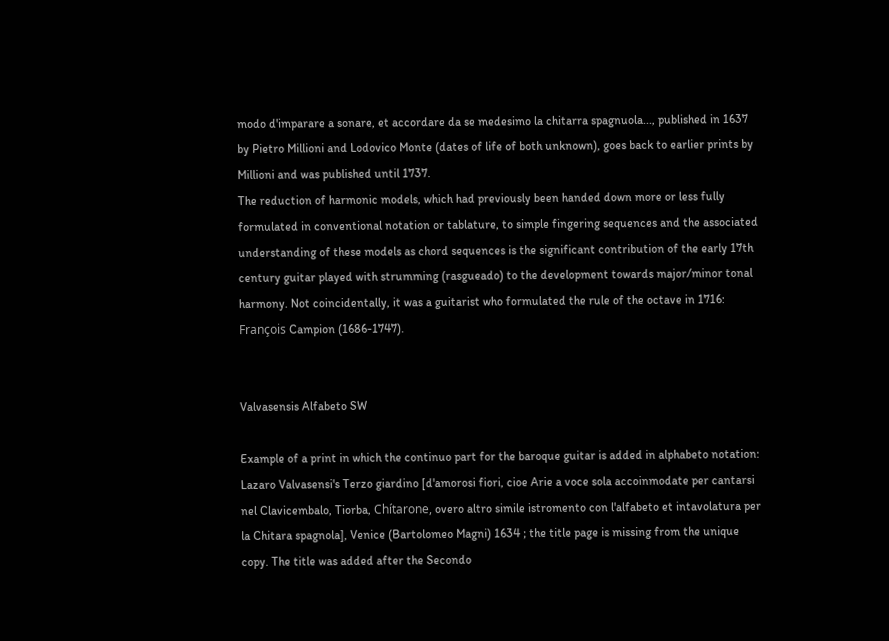modo d'imparare a sonare, et accordare da se medesimo la chitarra spagnuola..., published in 1637 by Pietro Millioni and Lodovico Monte (dates of life of both unknown), goes back to earlier prints by Millioni and was published until 1737.
The reduction of harmonic models, which had previously been handed down more or less fully formulated in conventional notation or tablature, to simple fingering sequences and the associated understanding of these models as chord sequences is the significant contribution of the early 17th century guitar played with strumming (rasgueado) to the development towards major/minor tonal harmony. Not coincidentally, it was a guitarist who formulated the rule of the octave in 1716: François Campion (1686-1747).


Valvasensis Alfabeto SW

Example of a print in which the continuo part for the baroque guitar is added in alphabeto notation: Lazaro Valvasensi's Terzo giardino [d'amorosi fiori, cioe Arie a voce sola accoinmodate per cantarsi nel Clavicembalo, Tiorba, Chítarone, overo altro simile istromento con l'alfabeto et intavolatura per la Chitara spagnola], Venice (Bartolomeo Magni) 1634 ; the title page is missing from the unique copy. The title was added after the Secondo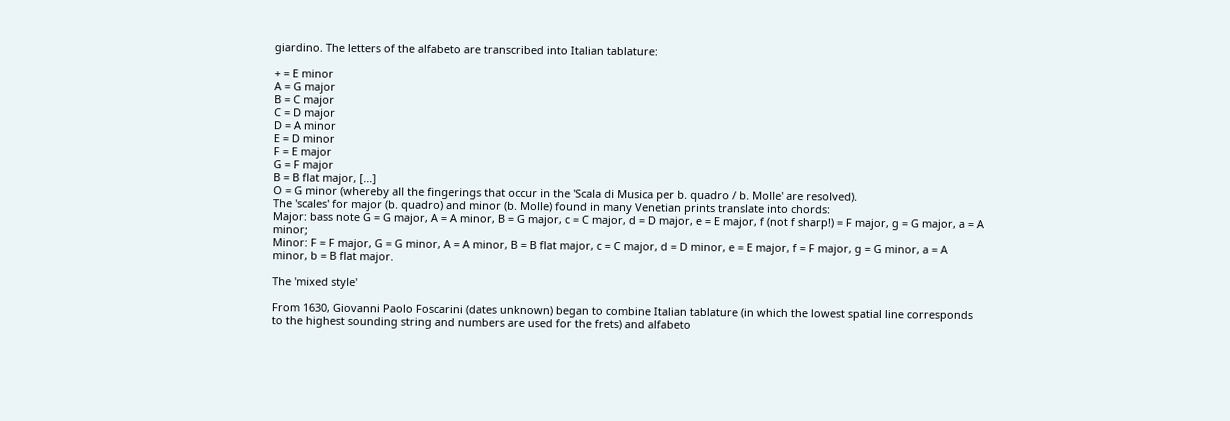giardino. The letters of the alfabeto are transcribed into Italian tablature:

+ = E minor
A = G major
B = C major
C = D major
D = A minor
E = D minor
F = E major
G = F major
B = B flat major, [...]
O = G minor (whereby all the fingerings that occur in the 'Scala di Musica per b. quadro / b. Molle' are resolved).
The 'scales' for major (b. quadro) and minor (b. Molle) found in many Venetian prints translate into chords:
Major: bass note G = G major, A = A minor, B = G major, c = C major, d = D major, e = E major, f (not f sharp!) = F major, g = G major, a = A minor;
Minor: F = F major, G = G minor, A = A minor, B = B flat major, c = C major, d = D minor, e = E major, f = F major, g = G minor, a = A minor, b = B flat major.

The 'mixed style'

From 1630, Giovanni Paolo Foscarini (dates unknown) began to combine Italian tablature (in which the lowest spatial line corresponds to the highest sounding string and numbers are used for the frets) and alfabeto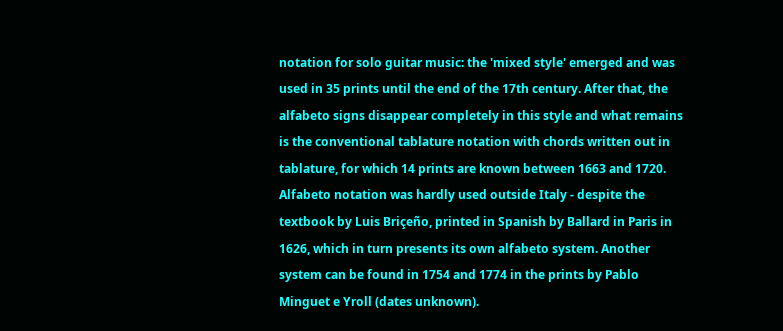notation for solo guitar music: the 'mixed style' emerged and was used in 35 prints until the end of the 17th century. After that, the alfabeto signs disappear completely in this style and what remains is the conventional tablature notation with chords written out in tablature, for which 14 prints are known between 1663 and 1720. Alfabeto notation was hardly used outside Italy - despite the textbook by Luis Briçeño, printed in Spanish by Ballard in Paris in 1626, which in turn presents its own alfabeto system. Another system can be found in 1754 and 1774 in the prints by Pablo Minguet e Yroll (dates unknown).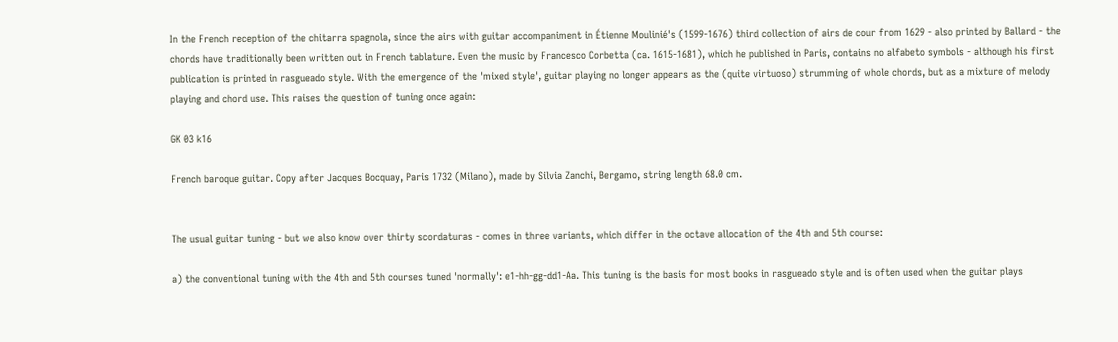In the French reception of the chitarra spagnola, since the airs with guitar accompaniment in Étienne Moulinié's (1599-1676) third collection of airs de cour from 1629 - also printed by Ballard - the chords have traditionally been written out in French tablature. Even the music by Francesco Corbetta (ca. 1615-1681), which he published in Paris, contains no alfabeto symbols - although his first publication is printed in rasgueado style. With the emergence of the 'mixed style', guitar playing no longer appears as the (quite virtuoso) strumming of whole chords, but as a mixture of melody playing and chord use. This raises the question of tuning once again:

GK 03 k16

French baroque guitar. Copy after Jacques Bocquay, Paris 1732 (Milano), made by Silvia Zanchi, Bergamo, string length 68.0 cm.


The usual guitar tuning - but we also know over thirty scordaturas - comes in three variants, which differ in the octave allocation of the 4th and 5th course:

a) the conventional tuning with the 4th and 5th courses tuned 'normally': e1-hh-gg-dd1-Aa. This tuning is the basis for most books in rasgueado style and is often used when the guitar plays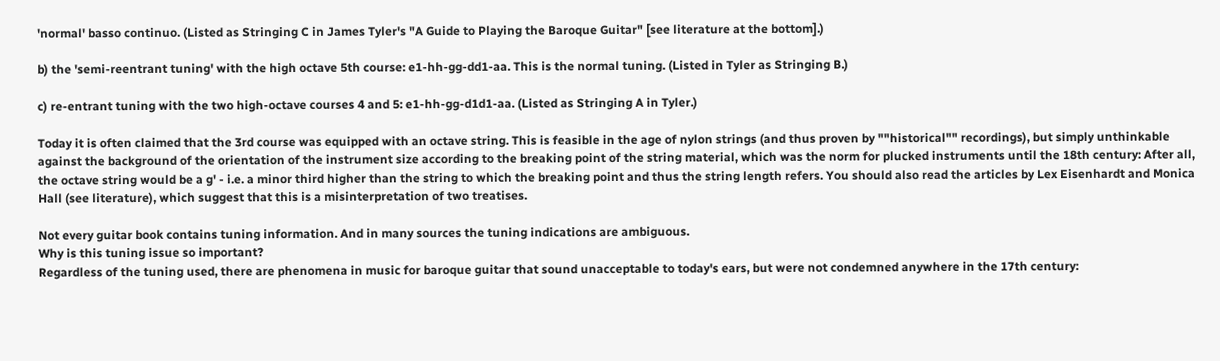'normal' basso continuo. (Listed as Stringing C in James Tyler's "A Guide to Playing the Baroque Guitar" [see literature at the bottom].)

b) the 'semi-reentrant tuning' with the high octave 5th course: e1-hh-gg-dd1-aa. This is the normal tuning. (Listed in Tyler as Stringing B.)

c) re-entrant tuning with the two high-octave courses 4 and 5: e1-hh-gg-d1d1-aa. (Listed as Stringing A in Tyler.)

Today it is often claimed that the 3rd course was equipped with an octave string. This is feasible in the age of nylon strings (and thus proven by ""historical"" recordings), but simply unthinkable against the background of the orientation of the instrument size according to the breaking point of the string material, which was the norm for plucked instruments until the 18th century: After all, the octave string would be a g' - i.e. a minor third higher than the string to which the breaking point and thus the string length refers. You should also read the articles by Lex Eisenhardt and Monica Hall (see literature), which suggest that this is a misinterpretation of two treatises.

Not every guitar book contains tuning information. And in many sources the tuning indications are ambiguous.
Why is this tuning issue so important?
Regardless of the tuning used, there are phenomena in music for baroque guitar that sound unacceptable to today's ears, but were not condemned anywhere in the 17th century: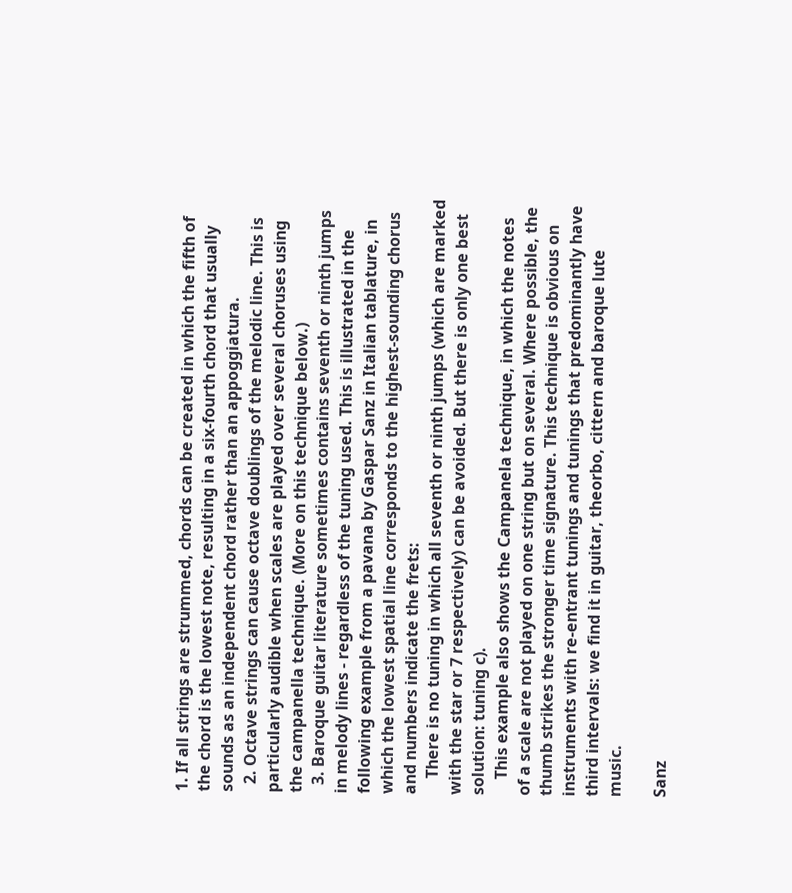1. If all strings are strummed, chords can be created in which the fifth of the chord is the lowest note, resulting in a six-fourth chord that usually sounds as an independent chord rather than an appoggiatura.
  2. Octave strings can cause octave doublings of the melodic line. This is particularly audible when scales are played over several choruses using the campanella technique. (More on this technique below.)
  3. Baroque guitar literature sometimes contains seventh or ninth jumps in melody lines - regardless of the tuning used. This is illustrated in the following example from a pavana by Gaspar Sanz in Italian tablature, in which the lowest spatial line corresponds to the highest-sounding chorus and numbers indicate the frets:
    There is no tuning in which all seventh or ninth jumps (which are marked with the star or 7 respectively) can be avoided. But there is only one best solution: tuning c).
    This example also shows the Campanela technique, in which the notes of a scale are not played on one string but on several. Where possible, the thumb strikes the stronger time signature. This technique is obvious on instruments with re-entrant tunings and tunings that predominantly have third intervals: we find it in guitar, theorbo, cittern and baroque lute music.

Sanz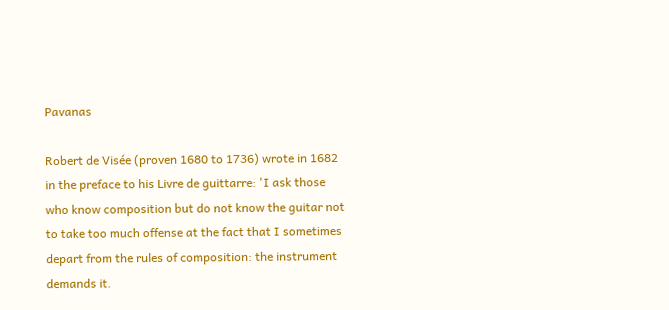Pavanas

Robert de Visée (proven 1680 to 1736) wrote in 1682 in the preface to his Livre de guittarre: 'I ask those who know composition but do not know the guitar not to take too much offense at the fact that I sometimes depart from the rules of composition: the instrument demands it.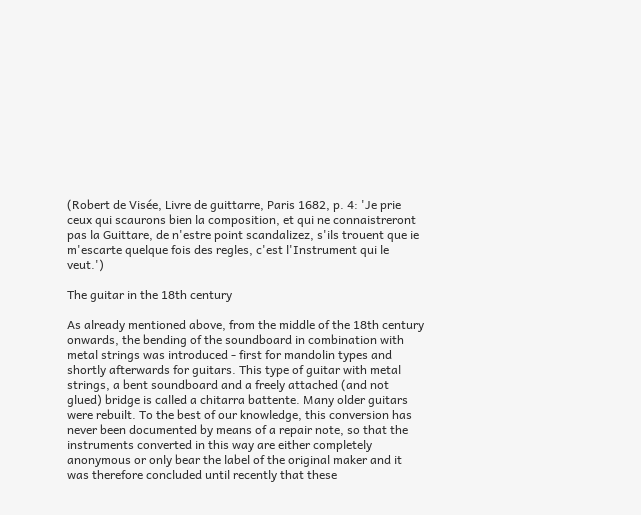(Robert de Visée, Livre de guittarre, Paris 1682, p. 4: 'Je prie ceux qui scaurons bien la composition, et qui ne connaistreront pas la Guittare, de n'estre point scandalizez, s'ils trouent que ie m'escarte quelque fois des regles, c'est l'Instrument qui le veut.')

The guitar in the 18th century

As already mentioned above, from the middle of the 18th century onwards, the bending of the soundboard in combination with metal strings was introduced - first for mandolin types and shortly afterwards for guitars. This type of guitar with metal strings, a bent soundboard and a freely attached (and not glued) bridge is called a chitarra battente. Many older guitars were rebuilt. To the best of our knowledge, this conversion has never been documented by means of a repair note, so that the instruments converted in this way are either completely anonymous or only bear the label of the original maker and it was therefore concluded until recently that these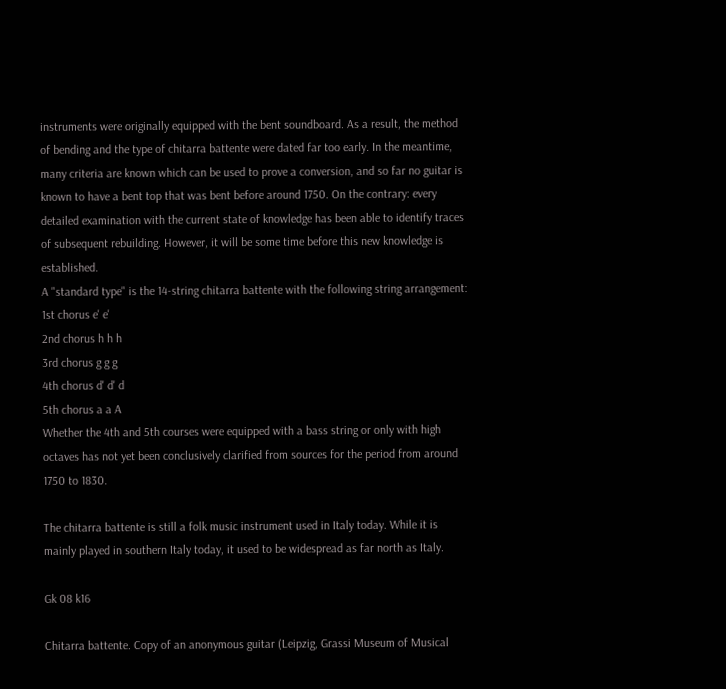instruments were originally equipped with the bent soundboard. As a result, the method of bending and the type of chitarra battente were dated far too early. In the meantime, many criteria are known which can be used to prove a conversion, and so far no guitar is known to have a bent top that was bent before around 1750. On the contrary: every detailed examination with the current state of knowledge has been able to identify traces of subsequent rebuilding. However, it will be some time before this new knowledge is established.
A "standard type" is the 14-string chitarra battente with the following string arrangement:
1st chorus e' e'
2nd chorus h h h
3rd chorus g g g
4th chorus d' d' d
5th chorus a a A
Whether the 4th and 5th courses were equipped with a bass string or only with high octaves has not yet been conclusively clarified from sources for the period from around 1750 to 1830.

The chitarra battente is still a folk music instrument used in Italy today. While it is mainly played in southern Italy today, it used to be widespread as far north as Italy.

Gk 08 k16

Chitarra battente. Copy of an anonymous guitar (Leipzig, Grassi Museum of Musical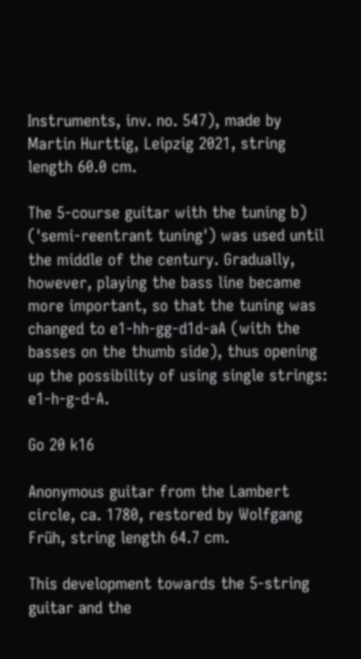Instruments, inv. no. 547), made by Martin Hurttig, Leipzig 2021, string length 60.0 cm.

The 5-course guitar with the tuning b) ('semi-reentrant tuning') was used until the middle of the century. Gradually, however, playing the bass line became more important, so that the tuning was changed to e1-hh-gg-d1d-aA (with the basses on the thumb side), thus opening up the possibility of using single strings: e1-h-g-d-A.

Go 20 k16

Anonymous guitar from the Lambert circle, ca. 1780, restored by Wolfgang Früh, string length 64.7 cm.

This development towards the 5-string guitar and the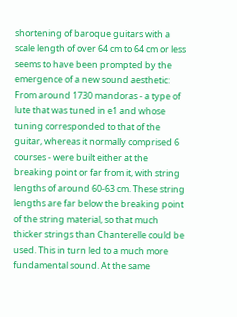shortening of baroque guitars with a scale length of over 64 cm to 64 cm or less seems to have been prompted by the emergence of a new sound aesthetic:
From around 1730 mandoras - a type of lute that was tuned in e1 and whose tuning corresponded to that of the guitar, whereas it normally comprised 6 courses - were built either at the breaking point or far from it, with string lengths of around 60-63 cm. These string lengths are far below the breaking point of the string material, so that much thicker strings than Chanterelle could be used. This in turn led to a much more fundamental sound. At the same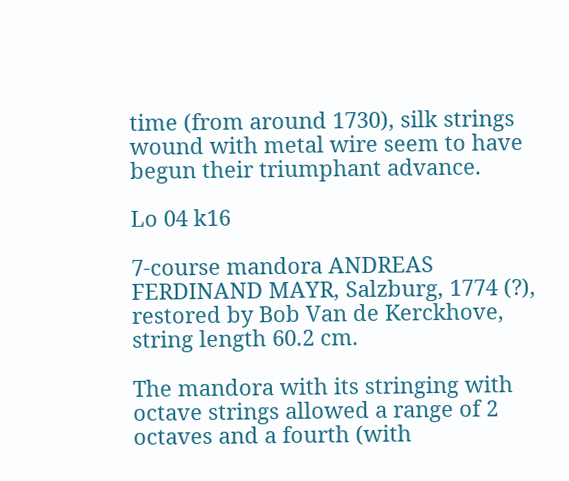time (from around 1730), silk strings wound with metal wire seem to have begun their triumphant advance.

Lo 04 k16

7-course mandora ANDREAS FERDINAND MAYR, Salzburg, 1774 (?), restored by Bob Van de Kerckhove, string length 60.2 cm.

The mandora with its stringing with octave strings allowed a range of 2 octaves and a fourth (with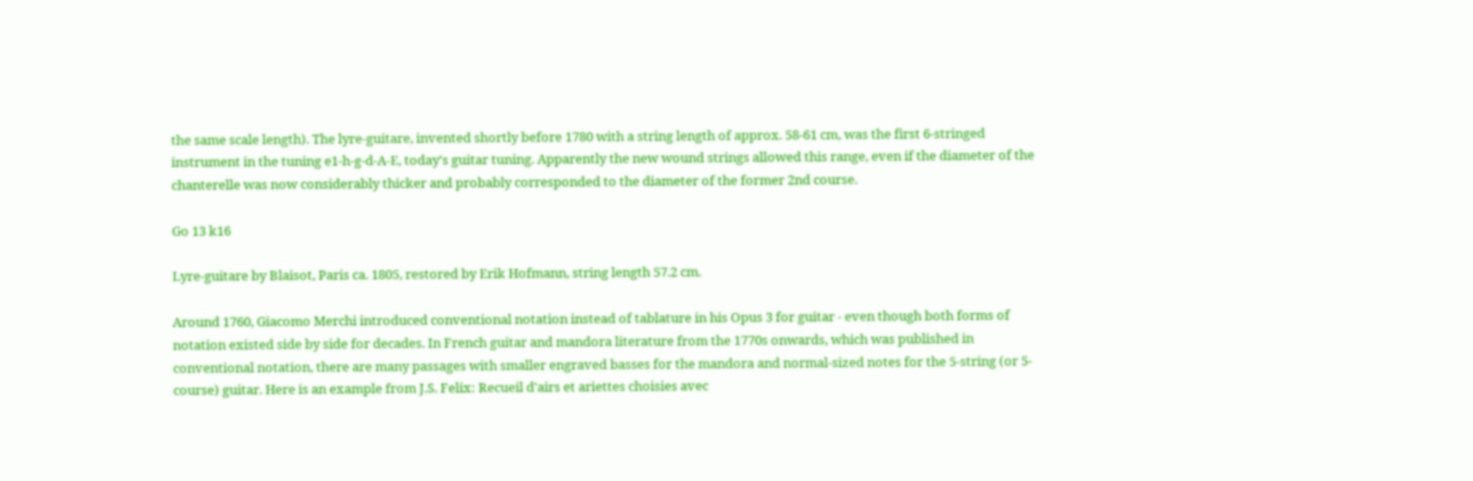the same scale length). The lyre-guitare, invented shortly before 1780 with a string length of approx. 58-61 cm, was the first 6-stringed instrument in the tuning e1-h-g-d-A-E, today's guitar tuning. Apparently the new wound strings allowed this range, even if the diameter of the chanterelle was now considerably thicker and probably corresponded to the diameter of the former 2nd course.

Go 13 k16

Lyre-guitare by Blaisot, Paris ca. 1805, restored by Erik Hofmann, string length 57.2 cm.

Around 1760, Giacomo Merchi introduced conventional notation instead of tablature in his Opus 3 for guitar - even though both forms of notation existed side by side for decades. In French guitar and mandora literature from the 1770s onwards, which was published in conventional notation, there are many passages with smaller engraved basses for the mandora and normal-sized notes for the 5-string (or 5-course) guitar. Here is an example from J.S. Felix: Recueil d'airs et ariettes choisies avec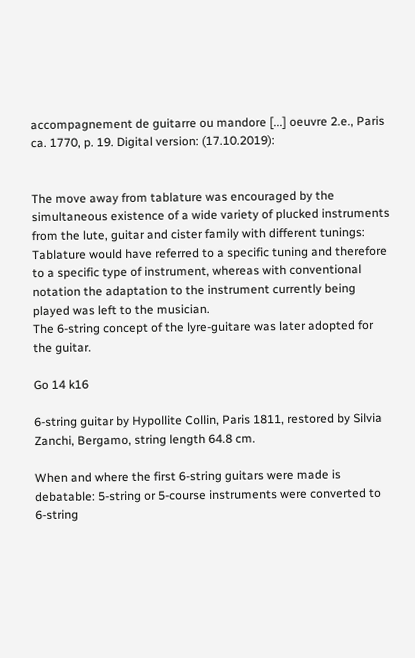accompagnement de guitarre ou mandore [...] oeuvre 2.e., Paris ca. 1770, p. 19. Digital version: (17.10.2019):


The move away from tablature was encouraged by the simultaneous existence of a wide variety of plucked instruments from the lute, guitar and cister family with different tunings: Tablature would have referred to a specific tuning and therefore to a specific type of instrument, whereas with conventional notation the adaptation to the instrument currently being played was left to the musician.
The 6-string concept of the lyre-guitare was later adopted for the guitar.

Go 14 k16

6-string guitar by Hypollite Collin, Paris 1811, restored by Silvia Zanchi, Bergamo, string length 64.8 cm.

When and where the first 6-string guitars were made is debatable: 5-string or 5-course instruments were converted to 6-string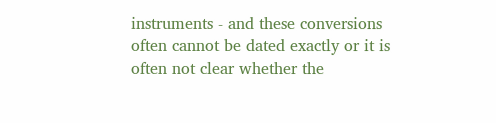instruments - and these conversions often cannot be dated exactly or it is often not clear whether the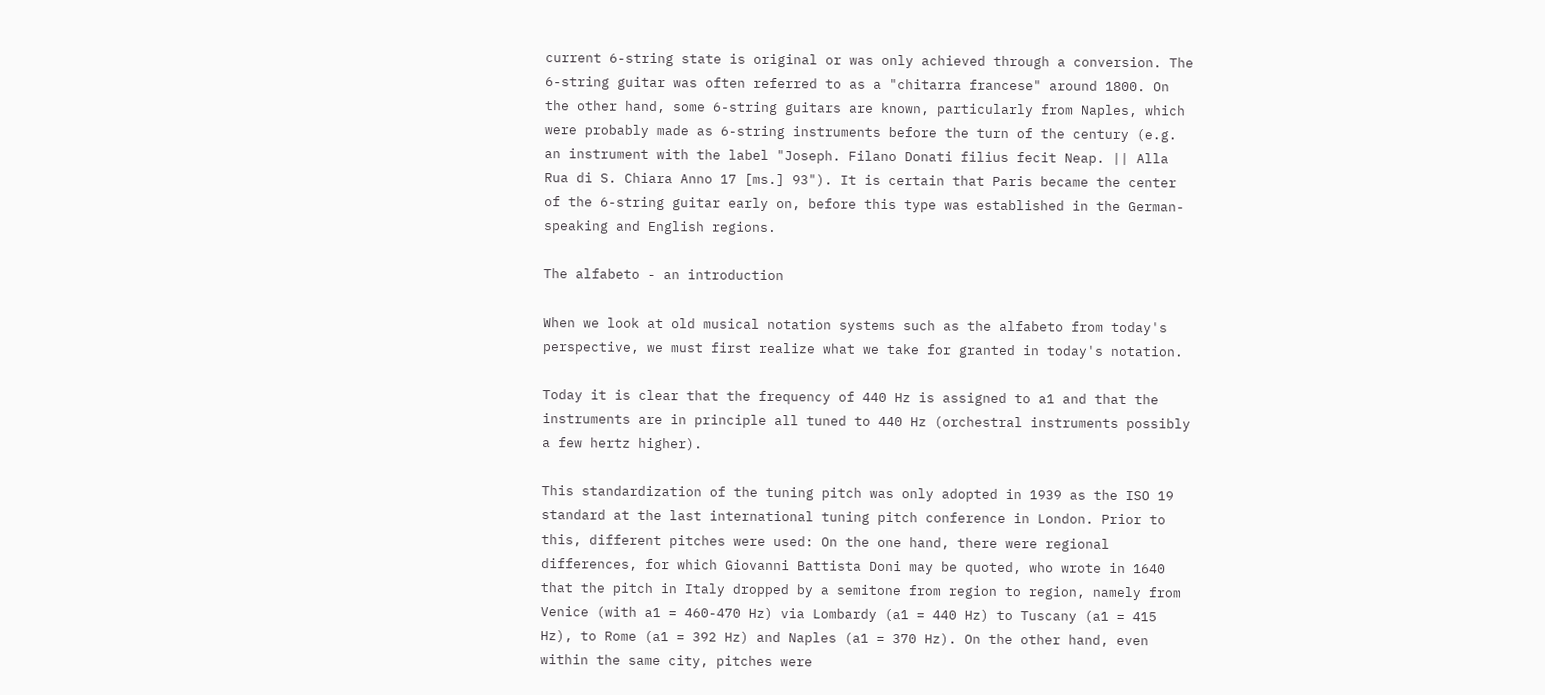current 6-string state is original or was only achieved through a conversion. The 6-string guitar was often referred to as a "chitarra francese" around 1800. On the other hand, some 6-string guitars are known, particularly from Naples, which were probably made as 6-string instruments before the turn of the century (e.g. an instrument with the label "Joseph. Filano Donati filius fecit Neap. || Alla Rua di S. Chiara Anno 17 [ms.] 93"). It is certain that Paris became the center of the 6-string guitar early on, before this type was established in the German-speaking and English regions.

The alfabeto - an introduction

When we look at old musical notation systems such as the alfabeto from today's perspective, we must first realize what we take for granted in today's notation.

Today it is clear that the frequency of 440 Hz is assigned to a1 and that the instruments are in principle all tuned to 440 Hz (orchestral instruments possibly a few hertz higher).

This standardization of the tuning pitch was only adopted in 1939 as the ISO 19 standard at the last international tuning pitch conference in London. Prior to this, different pitches were used: On the one hand, there were regional differences, for which Giovanni Battista Doni may be quoted, who wrote in 1640 that the pitch in Italy dropped by a semitone from region to region, namely from Venice (with a1 = 460-470 Hz) via Lombardy (a1 = 440 Hz) to Tuscany (a1 = 415 Hz), to Rome (a1 = 392 Hz) and Naples (a1 = 370 Hz). On the other hand, even within the same city, pitches were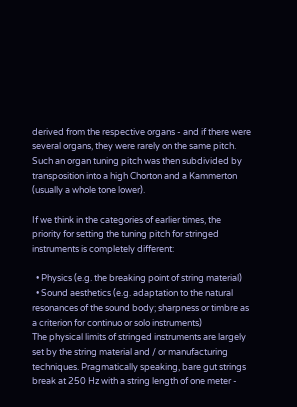derived from the respective organs - and if there were several organs, they were rarely on the same pitch. Such an organ tuning pitch was then subdivided by transposition into a high Chorton and a Kammerton (usually a whole tone lower).

If we think in the categories of earlier times, the priority for setting the tuning pitch for stringed instruments is completely different:

  • Physics (e.g. the breaking point of string material)
  • Sound aesthetics (e.g. adaptation to the natural resonances of the sound body; sharpness or timbre as a criterion for continuo or solo instruments)
The physical limits of stringed instruments are largely set by the string material and / or manufacturing techniques. Pragmatically speaking, bare gut strings break at 250 Hz with a string length of one meter -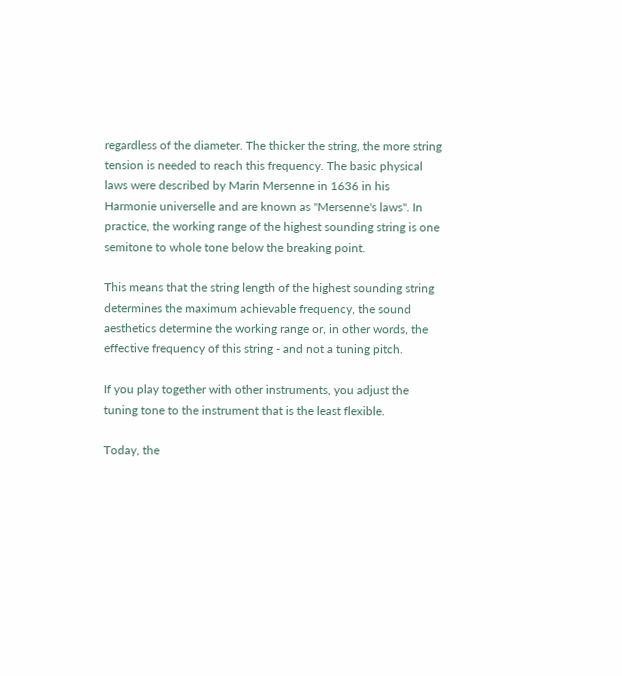regardless of the diameter. The thicker the string, the more string tension is needed to reach this frequency. The basic physical laws were described by Marin Mersenne in 1636 in his Harmonie universelle and are known as "Mersenne's laws". In practice, the working range of the highest sounding string is one semitone to whole tone below the breaking point.

This means that the string length of the highest sounding string determines the maximum achievable frequency, the sound aesthetics determine the working range or, in other words, the effective frequency of this string - and not a tuning pitch.

If you play together with other instruments, you adjust the tuning tone to the instrument that is the least flexible.

Today, the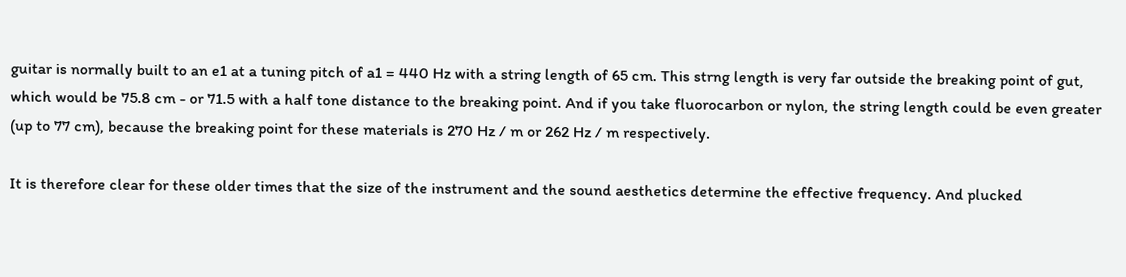guitar is normally built to an e1 at a tuning pitch of a1 = 440 Hz with a string length of 65 cm. This strng length is very far outside the breaking point of gut, which would be 75.8 cm - or 71.5 with a half tone distance to the breaking point. And if you take fluorocarbon or nylon, the string length could be even greater (up to 77 cm), because the breaking point for these materials is 270 Hz / m or 262 Hz / m respectively.

It is therefore clear for these older times that the size of the instrument and the sound aesthetics determine the effective frequency. And plucked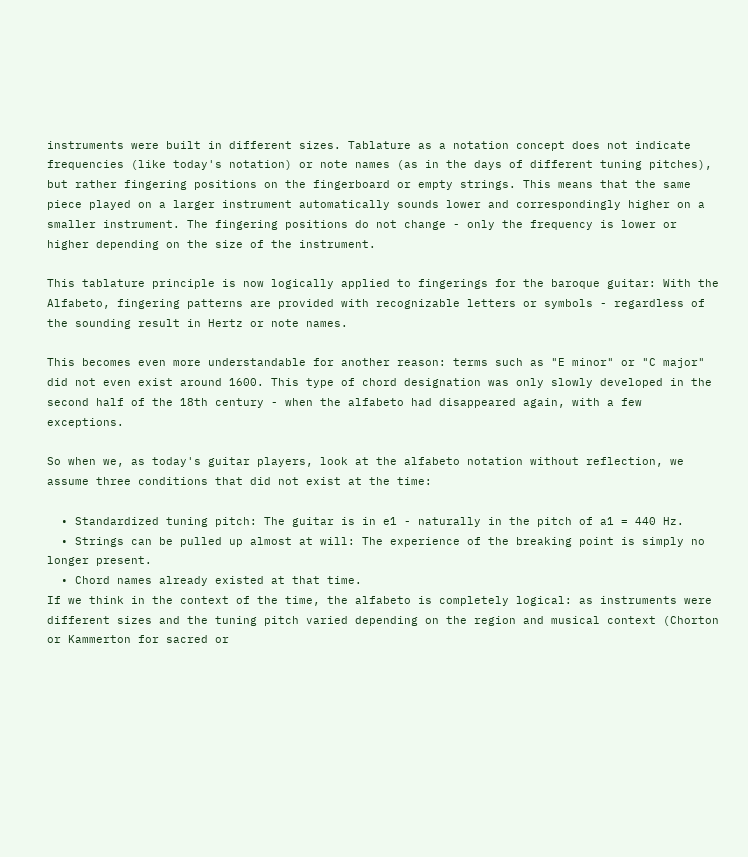instruments were built in different sizes. Tablature as a notation concept does not indicate frequencies (like today's notation) or note names (as in the days of different tuning pitches), but rather fingering positions on the fingerboard or empty strings. This means that the same piece played on a larger instrument automatically sounds lower and correspondingly higher on a smaller instrument. The fingering positions do not change - only the frequency is lower or higher depending on the size of the instrument.

This tablature principle is now logically applied to fingerings for the baroque guitar: With the Alfabeto, fingering patterns are provided with recognizable letters or symbols - regardless of the sounding result in Hertz or note names.

This becomes even more understandable for another reason: terms such as "E minor" or "C major" did not even exist around 1600. This type of chord designation was only slowly developed in the second half of the 18th century - when the alfabeto had disappeared again, with a few exceptions.

So when we, as today's guitar players, look at the alfabeto notation without reflection, we assume three conditions that did not exist at the time:

  • Standardized tuning pitch: The guitar is in e1 - naturally in the pitch of a1 = 440 Hz.
  • Strings can be pulled up almost at will: The experience of the breaking point is simply no longer present.
  • Chord names already existed at that time.
If we think in the context of the time, the alfabeto is completely logical: as instruments were different sizes and the tuning pitch varied depending on the region and musical context (Chorton or Kammerton for sacred or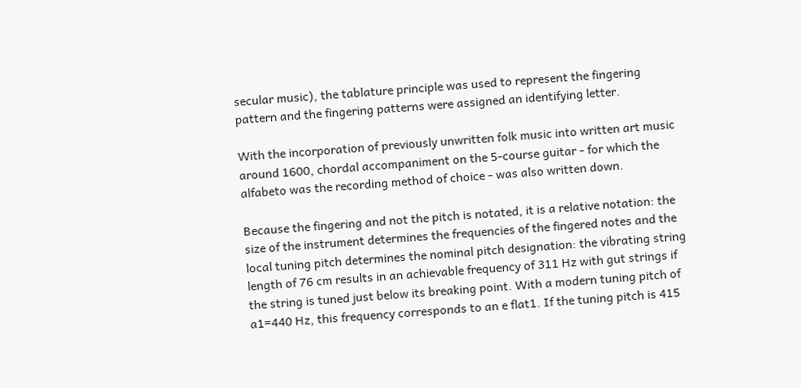secular music), the tablature principle was used to represent the fingering pattern and the fingering patterns were assigned an identifying letter.

With the incorporation of previously unwritten folk music into written art music around 1600, chordal accompaniment on the 5-course guitar - for which the alfabeto was the recording method of choice - was also written down.

Because the fingering and not the pitch is notated, it is a relative notation: the size of the instrument determines the frequencies of the fingered notes and the local tuning pitch determines the nominal pitch designation: the vibrating string length of 76 cm results in an achievable frequency of 311 Hz with gut strings if the string is tuned just below its breaking point. With a modern tuning pitch of a1=440 Hz, this frequency corresponds to an e flat1. If the tuning pitch is 415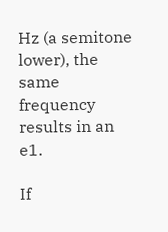Hz (a semitone lower), the same frequency results in an e1.

If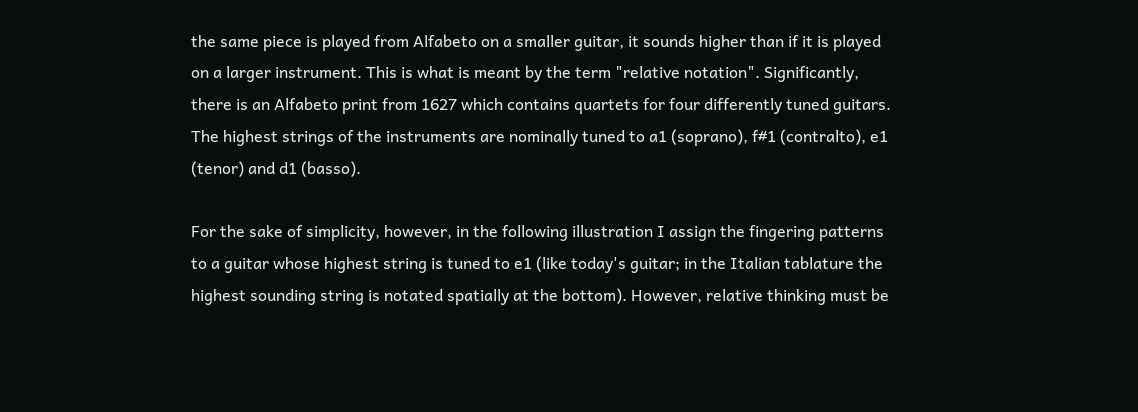the same piece is played from Alfabeto on a smaller guitar, it sounds higher than if it is played on a larger instrument. This is what is meant by the term "relative notation". Significantly, there is an Alfabeto print from 1627 which contains quartets for four differently tuned guitars. The highest strings of the instruments are nominally tuned to a1 (soprano), f#1 (contralto), e1 (tenor) and d1 (basso).

For the sake of simplicity, however, in the following illustration I assign the fingering patterns to a guitar whose highest string is tuned to e1 (like today's guitar; in the Italian tablature the highest sounding string is notated spatially at the bottom). However, relative thinking must be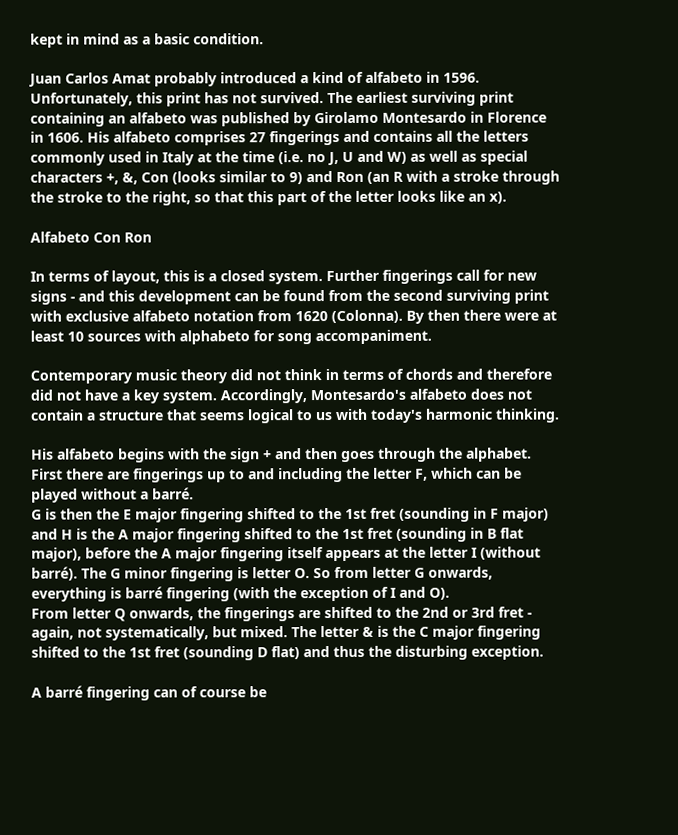kept in mind as a basic condition.

Juan Carlos Amat probably introduced a kind of alfabeto in 1596. Unfortunately, this print has not survived. The earliest surviving print containing an alfabeto was published by Girolamo Montesardo in Florence in 1606. His alfabeto comprises 27 fingerings and contains all the letters commonly used in Italy at the time (i.e. no J, U and W) as well as special characters +, &, Con (looks similar to 9) and Ron (an R with a stroke through the stroke to the right, so that this part of the letter looks like an x).

Alfabeto Con Ron

In terms of layout, this is a closed system. Further fingerings call for new signs - and this development can be found from the second surviving print with exclusive alfabeto notation from 1620 (Colonna). By then there were at least 10 sources with alphabeto for song accompaniment.

Contemporary music theory did not think in terms of chords and therefore did not have a key system. Accordingly, Montesardo's alfabeto does not contain a structure that seems logical to us with today's harmonic thinking.

His alfabeto begins with the sign + and then goes through the alphabet.
First there are fingerings up to and including the letter F, which can be played without a barré.
G is then the E major fingering shifted to the 1st fret (sounding in F major) and H is the A major fingering shifted to the 1st fret (sounding in B flat major), before the A major fingering itself appears at the letter I (without barré). The G minor fingering is letter O. So from letter G onwards, everything is barré fingering (with the exception of I and O).
From letter Q onwards, the fingerings are shifted to the 2nd or 3rd fret - again, not systematically, but mixed. The letter & is the C major fingering shifted to the 1st fret (sounding D flat) and thus the disturbing exception.

A barré fingering can of course be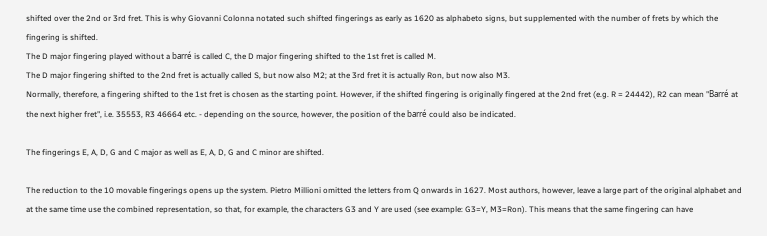shifted over the 2nd or 3rd fret. This is why Giovanni Colonna notated such shifted fingerings as early as 1620 as alphabeto signs, but supplemented with the number of frets by which the fingering is shifted.
The D major fingering played without a barré is called C, the D major fingering shifted to the 1st fret is called M.
The D major fingering shifted to the 2nd fret is actually called S, but now also M2; at the 3rd fret it is actually Ron, but now also M3.
Normally, therefore, a fingering shifted to the 1st fret is chosen as the starting point. However, if the shifted fingering is originally fingered at the 2nd fret (e.g. R = 24442), R2 can mean "Barré at the next higher fret", i.e. 35553, R3 46664 etc. - depending on the source, however, the position of the barré could also be indicated.

The fingerings E, A, D, G and C major as well as E, A, D, G and C minor are shifted.

The reduction to the 10 movable fingerings opens up the system. Pietro Millioni omitted the letters from Q onwards in 1627. Most authors, however, leave a large part of the original alphabet and at the same time use the combined representation, so that, for example, the characters G3 and Y are used (see example: G3=Y, M3=Ron). This means that the same fingering can have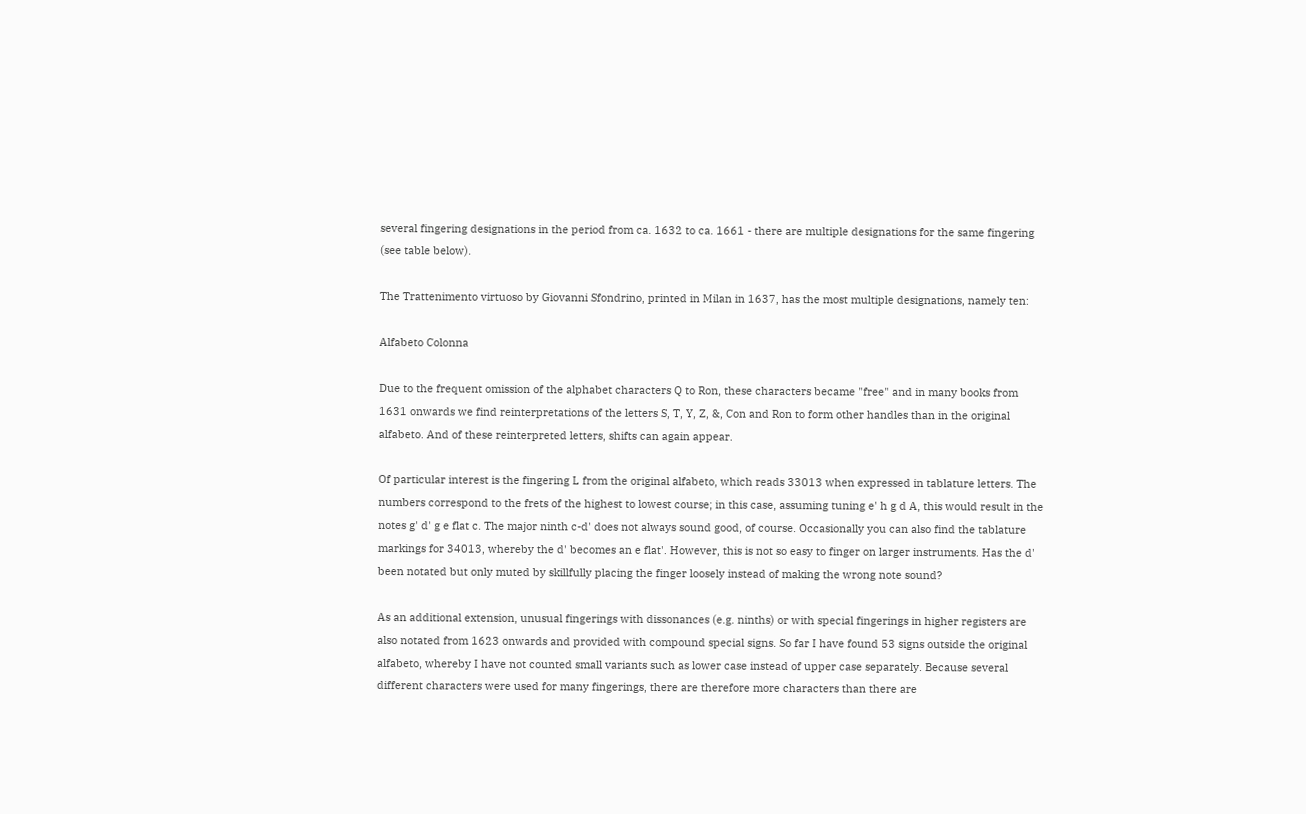several fingering designations in the period from ca. 1632 to ca. 1661 - there are multiple designations for the same fingering (see table below).

The Trattenimento virtuoso by Giovanni Sfondrino, printed in Milan in 1637, has the most multiple designations, namely ten:

Alfabeto Colonna

Due to the frequent omission of the alphabet characters Q to Ron, these characters became "free" and in many books from 1631 onwards we find reinterpretations of the letters S, T, Y, Z, &, Con and Ron to form other handles than in the original alfabeto. And of these reinterpreted letters, shifts can again appear.

Of particular interest is the fingering L from the original alfabeto, which reads 33013 when expressed in tablature letters. The numbers correspond to the frets of the highest to lowest course; in this case, assuming tuning e' h g d A, this would result in the notes g' d' g e flat c. The major ninth c-d' does not always sound good, of course. Occasionally you can also find the tablature markings for 34013, whereby the d' becomes an e flat'. However, this is not so easy to finger on larger instruments. Has the d' been notated but only muted by skillfully placing the finger loosely instead of making the wrong note sound?

As an additional extension, unusual fingerings with dissonances (e.g. ninths) or with special fingerings in higher registers are also notated from 1623 onwards and provided with compound special signs. So far I have found 53 signs outside the original alfabeto, whereby I have not counted small variants such as lower case instead of upper case separately. Because several different characters were used for many fingerings, there are therefore more characters than there are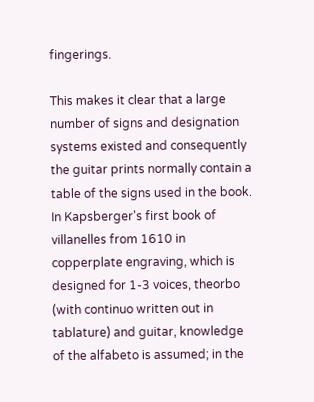fingerings.

This makes it clear that a large number of signs and designation systems existed and consequently the guitar prints normally contain a table of the signs used in the book. In Kapsberger's first book of villanelles from 1610 in copperplate engraving, which is designed for 1-3 voices, theorbo (with continuo written out in tablature) and guitar, knowledge of the alfabeto is assumed; in the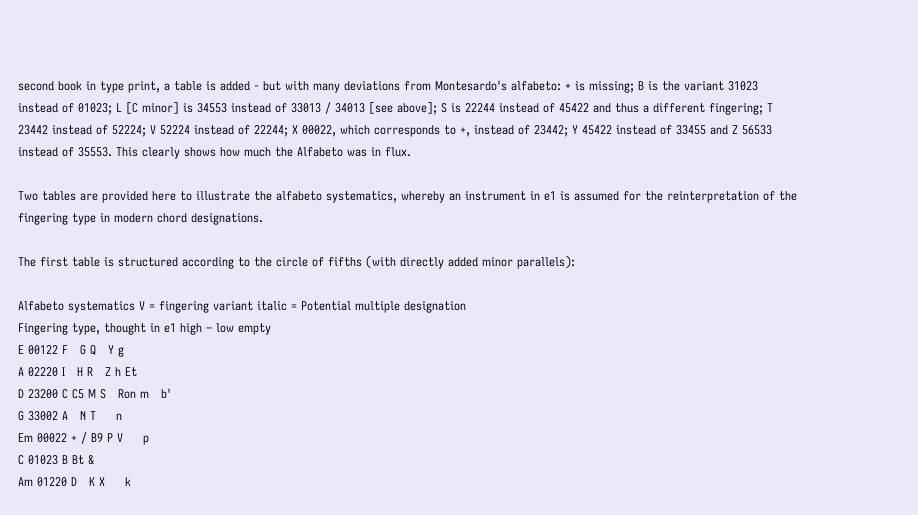second book in type print, a table is added - but with many deviations from Montesardo's alfabeto: + is missing; B is the variant 31023 instead of 01023; L [C minor] is 34553 instead of 33013 / 34013 [see above]; S is 22244 instead of 45422 and thus a different fingering; T 23442 instead of 52224; V 52224 instead of 22244; X 00022, which corresponds to +, instead of 23442; Y 45422 instead of 33455 and Z 56533 instead of 35553. This clearly shows how much the Alfabeto was in flux.

Two tables are provided here to illustrate the alfabeto systematics, whereby an instrument in e1 is assumed for the reinterpretation of the fingering type in modern chord designations.

The first table is structured according to the circle of fifths (with directly added minor parallels):

Alfabeto systematics V = fingering variant italic = Potential multiple designation
Fingering type, thought in e1 high – low empty
E 00122 F   G Q   Y g
A 02220 I   H R   Z h Et
D 23200 C C5 M S   Ron m   b'
G 33002 A   N T     n
Em 00022 + / B9 P V     p
C 01023 B Bt &
Am 01220 D   K X     k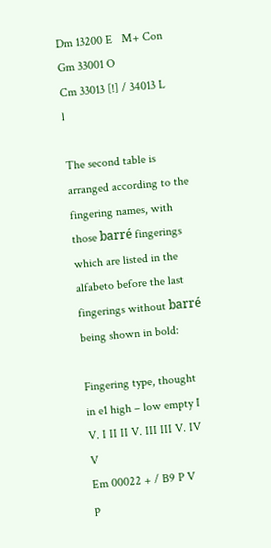Dm 13200 E   M+ Con
Gm 33001 O
Cm 33013 [!] / 34013 L           l

The second table is arranged according to the fingering names, with those barré fingerings which are listed in the alfabeto before the last fingerings without barré being shown in bold:

Fingering type, thought in e1 high – low empty I V. I II II V. III III V. IV V
Em 00022 + / B9 P V     p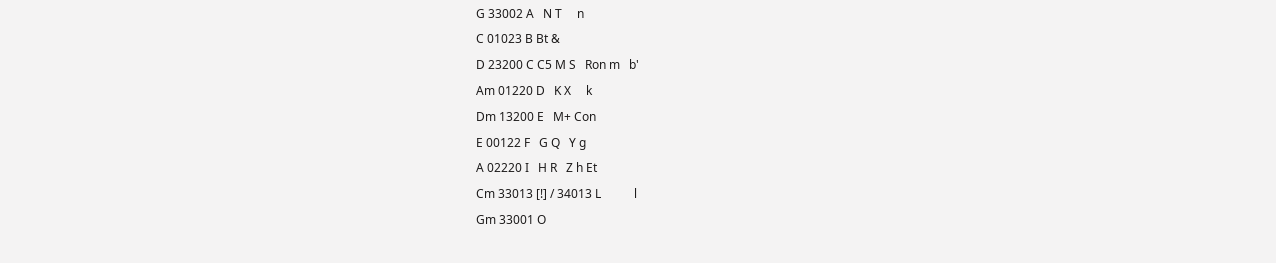G 33002 A   N T     n
C 01023 B Bt &
D 23200 C C5 M S   Ron m   b'
Am 01220 D   K X     k
Dm 13200 E   M+ Con
E 00122 F   G Q   Y g
A 02220 I   H R   Z h Et
Cm 33013 [!] / 34013 L           l
Gm 33001 O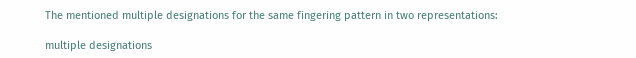The mentioned multiple designations for the same fingering pattern in two representations:

multiple designations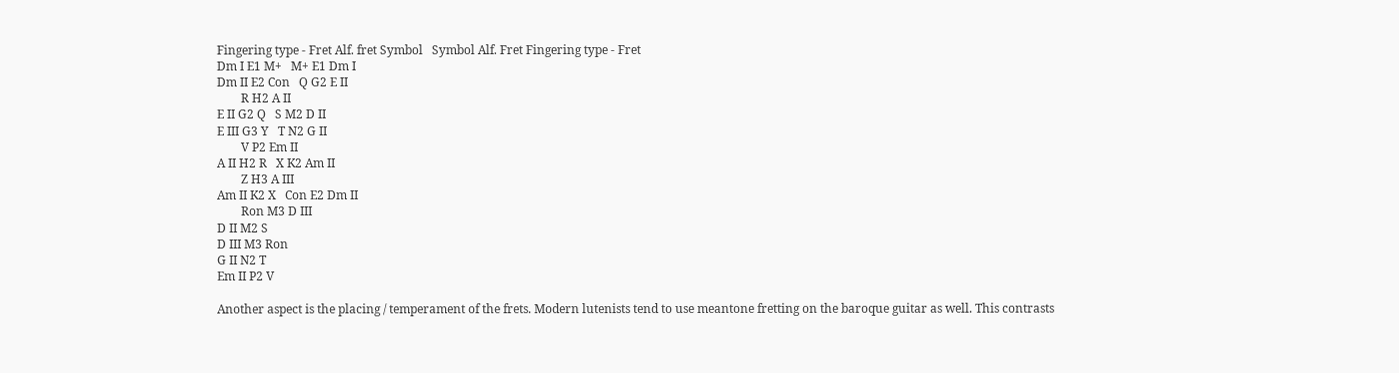Fingering type - Fret Alf. fret Symbol   Symbol Alf. Fret Fingering type - Fret
Dm I E1 M+   M+ E1 Dm I
Dm II E2 Con   Q G2 E II
        R H2 A II
E II G2 Q   S M2 D II
E III G3 Y   T N2 G II
        V P2 Em II
A II H2 R   X K2 Am II
        Z H3 A III
Am II K2 X   Con E2 Dm II
        Ron M3 D III
D II M2 S
D III M3 Ron
G II N2 T
Em II P2 V

Another aspect is the placing / temperament of the frets. Modern lutenists tend to use meantone fretting on the baroque guitar as well. This contrasts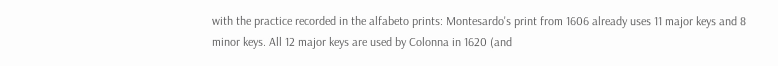with the practice recorded in the alfabeto prints: Montesardo's print from 1606 already uses 11 major keys and 8 minor keys. All 12 major keys are used by Colonna in 1620 (and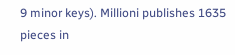9 minor keys). Millioni publishes 1635 pieces in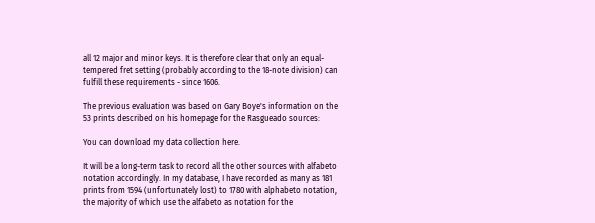all 12 major and minor keys. It is therefore clear that only an equal-tempered fret setting (probably according to the 18-note division) can fulfill these requirements - since 1606.

The previous evaluation was based on Gary Boye's information on the 53 prints described on his homepage for the Rasgueado sources:

You can download my data collection here.

It will be a long-term task to record all the other sources with alfabeto notation accordingly. In my database, I have recorded as many as 181 prints from 1594 (unfortunately lost) to 1780 with alphabeto notation, the majority of which use the alfabeto as notation for the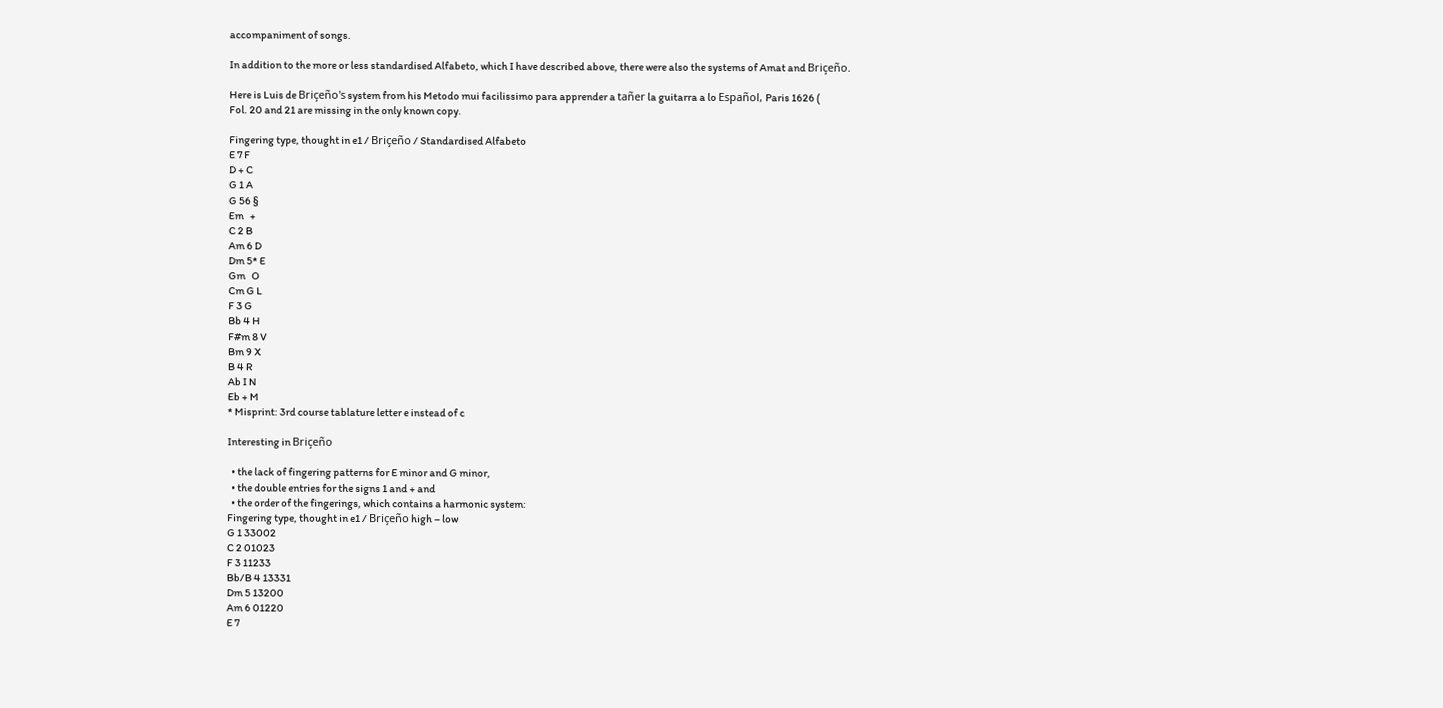accompaniment of songs.

In addition to the more or less standardised Alfabeto, which I have described above, there were also the systems of Amat and Briçeño.

Here is Luis de Briçeño's system from his Metodo mui facilissimo para apprender a tañer la guitarra a lo Español, Paris 1626 (
Fol. 20 and 21 are missing in the only known copy.

Fingering type, thought in e1 / Briçeño / Standardised Alfabeto
E 7 F
D + C
G 1 A
G 56 §
Em   +
C 2 B
Am 6 D
Dm 5* E
Gm   O
Cm G L
F 3 G
Bb 4 H
F#m 8 V
Bm 9 X
B 4 R
Ab I N
Eb + M
* Misprint: 3rd course tablature letter e instead of c

Interesting in Briçeño

  • the lack of fingering patterns for E minor and G minor,
  • the double entries for the signs 1 and + and
  • the order of the fingerings, which contains a harmonic system:
Fingering type, thought in e1 / Briçeño high – low
G 1 33002
C 2 01023
F 3 11233
Bb/B 4 13331
Dm 5 13200
Am 6 01220
E 7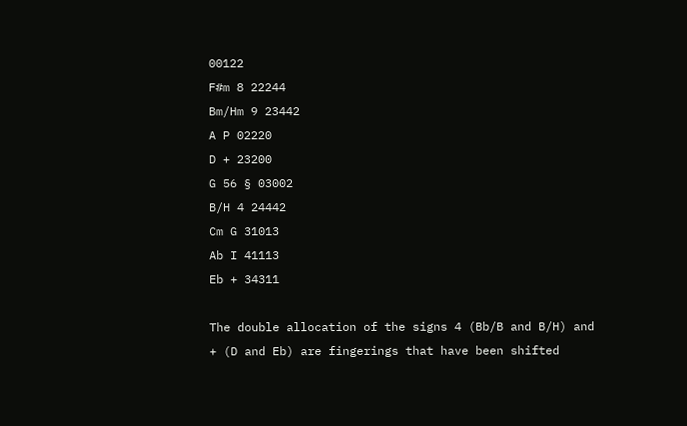00122
F#m 8 22244
Bm/Hm 9 23442
A P 02220
D + 23200
G 56 § 03002
B/H 4 24442
Cm G 31013
Ab I 41113
Eb + 34311

The double allocation of the signs 4 (Bb/B and B/H) and + (D and Eb) are fingerings that have been shifted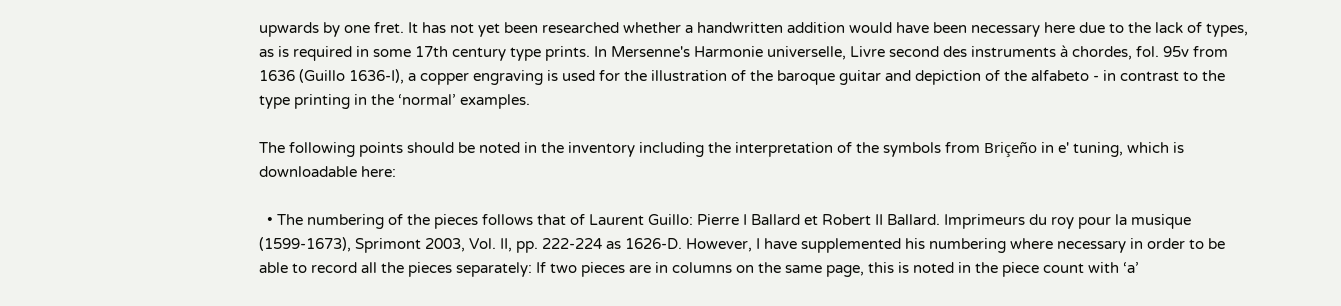upwards by one fret. It has not yet been researched whether a handwritten addition would have been necessary here due to the lack of types, as is required in some 17th century type prints. In Mersenne's Harmonie universelle, Livre second des instruments à chordes, fol. 95v from 1636 (Guillo 1636-I), a copper engraving is used for the illustration of the baroque guitar and depiction of the alfabeto - in contrast to the type printing in the ‘normal’ examples.

The following points should be noted in the inventory including the interpretation of the symbols from Briçeño in e' tuning, which is downloadable here:

  • The numbering of the pieces follows that of Laurent Guillo: Pierre I Ballard et Robert II Ballard. Imprimeurs du roy pour la musique (1599-1673), Sprimont 2003, Vol. II, pp. 222-224 as 1626-D. However, I have supplemented his numbering where necessary in order to be able to record all the pieces separately: If two pieces are in columns on the same page, this is noted in the piece count with ‘a’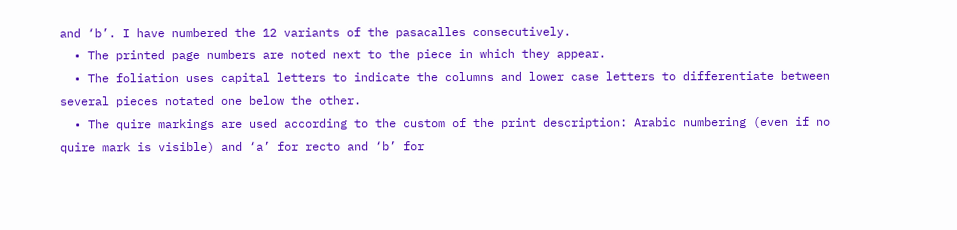and ‘b’. I have numbered the 12 variants of the pasacalles consecutively.
  • The printed page numbers are noted next to the piece in which they appear.
  • The foliation uses capital letters to indicate the columns and lower case letters to differentiate between several pieces notated one below the other.
  • The quire markings are used according to the custom of the print description: Arabic numbering (even if no quire mark is visible) and ‘a’ for recto and ‘b’ for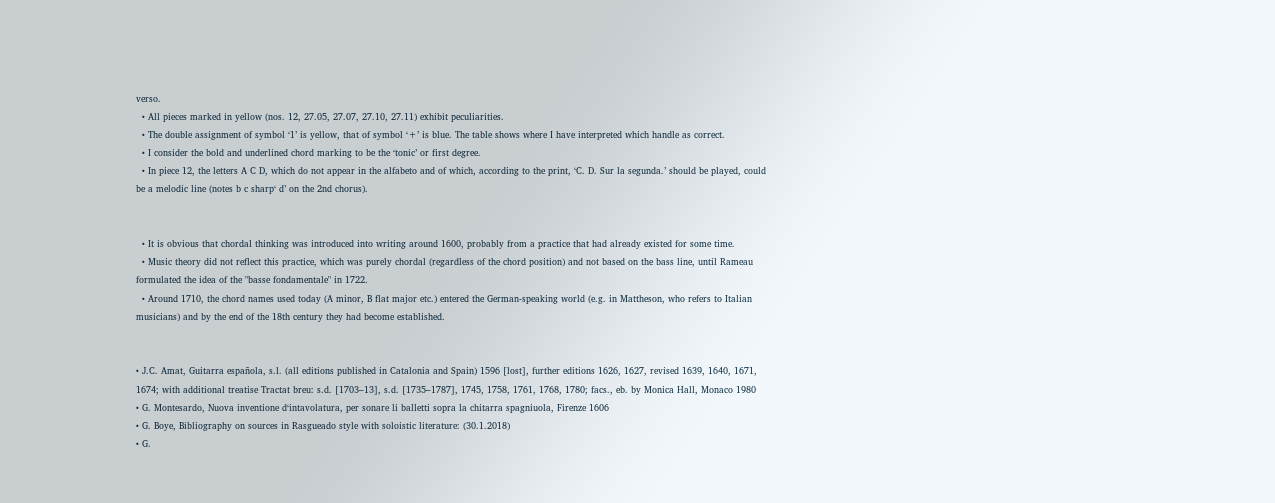verso.
  • All pieces marked in yellow (nos. 12, 27.05, 27.07, 27.10, 27.11) exhibit peculiarities.
  • The double assignment of symbol ‘1’ is yellow, that of symbol ‘+’ is blue. The table shows where I have interpreted which handle as correct.
  • I consider the bold and underlined chord marking to be the ‘tonic’ or first degree.
  • In piece 12, the letters A C D, which do not appear in the alfabeto and of which, according to the print, ‘C. D. Sur la segunda.’ should be played, could be a melodic line (notes b c sharp‘ d’ on the 2nd chorus).


  • It is obvious that chordal thinking was introduced into writing around 1600, probably from a practice that had already existed for some time.
  • Music theory did not reflect this practice, which was purely chordal (regardless of the chord position) and not based on the bass line, until Rameau formulated the idea of the "basse fondamentale" in 1722.
  • Around 1710, the chord names used today (A minor, B flat major etc.) entered the German-speaking world (e.g. in Mattheson, who refers to Italian musicians) and by the end of the 18th century they had become established.


• J.C. Amat, Guitarra española, s.l. (all editions published in Catalonia and Spain) 1596 [lost], further editions 1626, 1627, revised 1639, 1640, 1671, 1674; with additional treatise Tractat breu: s.d. [1703–13], s.d. [1735–1787], 1745, 1758, 1761, 1768, 1780; facs., eb. by Monica Hall, Monaco 1980
• G. Montesardo, Nuova inventione d‘intavolatura, per sonare li balletti sopra la chitarra spagniuola, Firenze 1606
• G. Boye, Bibliography on sources in Rasgueado style with soloistic literature: (30.1.2018)
• G.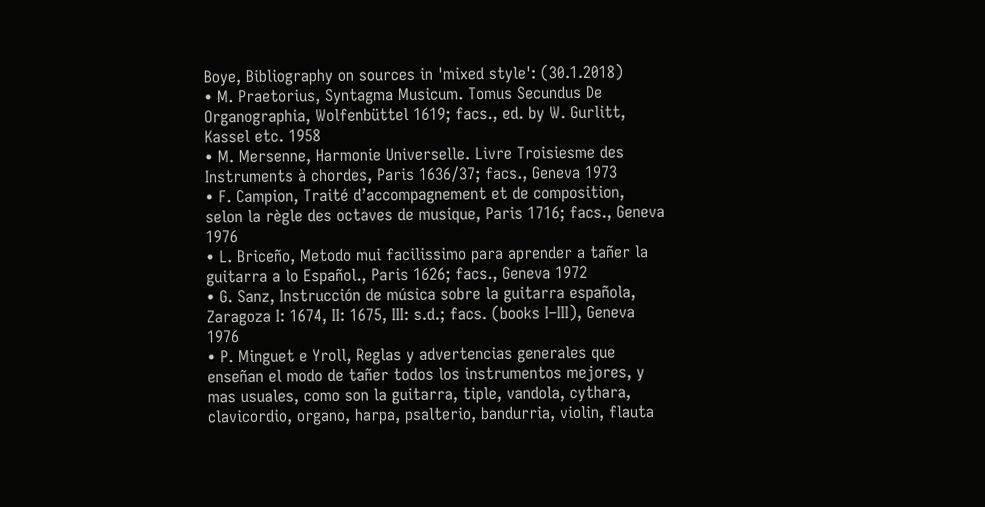Boye, Bibliography on sources in 'mixed style': (30.1.2018)
• M. Praetorius, Syntagma Musicum. Tomus Secundus De Organographia, Wolfenbüttel 1619; facs., ed. by W. Gurlitt, Kassel etc. 1958
• M. Mersenne, Harmonie Universelle. Livre Troisiesme des Instruments à chordes, Paris 1636/37; facs., Geneva 1973
• F. Campion, Traité d’accompagnement et de composition, selon la règle des octaves de musique, Paris 1716; facs., Geneva 1976
• L. Briceño, Metodo mui facilissimo para aprender a tañer la guitarra a lo Español., Paris 1626; facs., Geneva 1972
• G. Sanz, Instrucción de música sobre la guitarra española, Zaragoza I: 1674, II: 1675, III: s.d.; facs. (books I–III), Geneva 1976
• P. Minguet e Yroll, Reglas y advertencias generales que enseñan el modo de tañer todos los instrumentos mejores, y mas usuales, como son la guitarra, tiple, vandola, cythara, clavicordio, organo, harpa, psalterio, bandurria, violin, flauta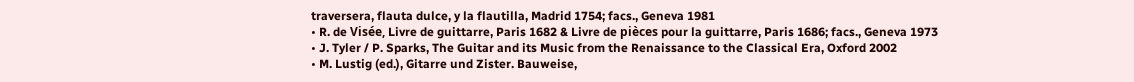traversera, flauta dulce, y la flautilla, Madrid 1754; facs., Geneva 1981
• R. de Visée, Livre de guittarre, Paris 1682 & Livre de pièces pour la guittarre, Paris 1686; facs., Geneva 1973
• J. Tyler / P. Sparks, The Guitar and its Music from the Renaissance to the Classical Era, Oxford 2002
• M. Lustig (ed.), Gitarre und Zister. Bauweise,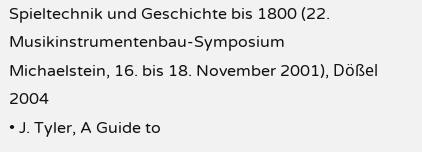Spieltechnik und Geschichte bis 1800 (22. Musikinstrumentenbau-Symposium Michaelstein, 16. bis 18. November 2001), Dößel 2004
• J. Tyler, A Guide to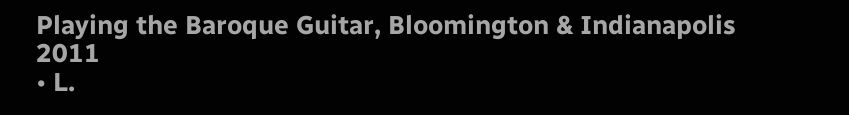Playing the Baroque Guitar, Bloomington & Indianapolis 2011
• L.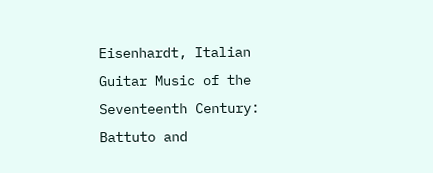Eisenhardt, Italian Guitar Music of the Seventeenth Century: Battuto and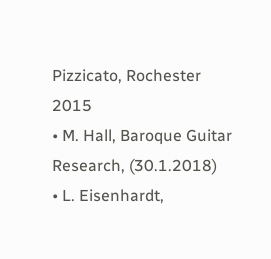Pizzicato, Rochester 2015
• M. Hall, Baroque Guitar Research, (30.1.2018)
• L. Eisenhardt,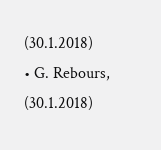(30.1.2018)
• G. Rebours, (30.1.2018)